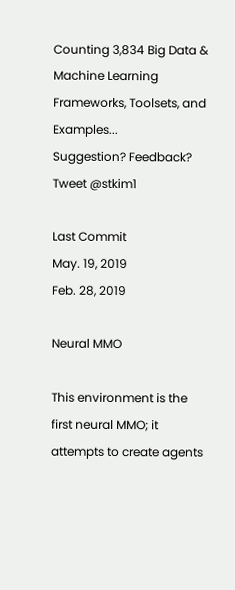Counting 3,834 Big Data & Machine Learning Frameworks, Toolsets, and Examples...
Suggestion? Feedback? Tweet @stkim1

Last Commit
May. 19, 2019
Feb. 28, 2019

Neural MMO

This environment is the first neural MMO; it attempts to create agents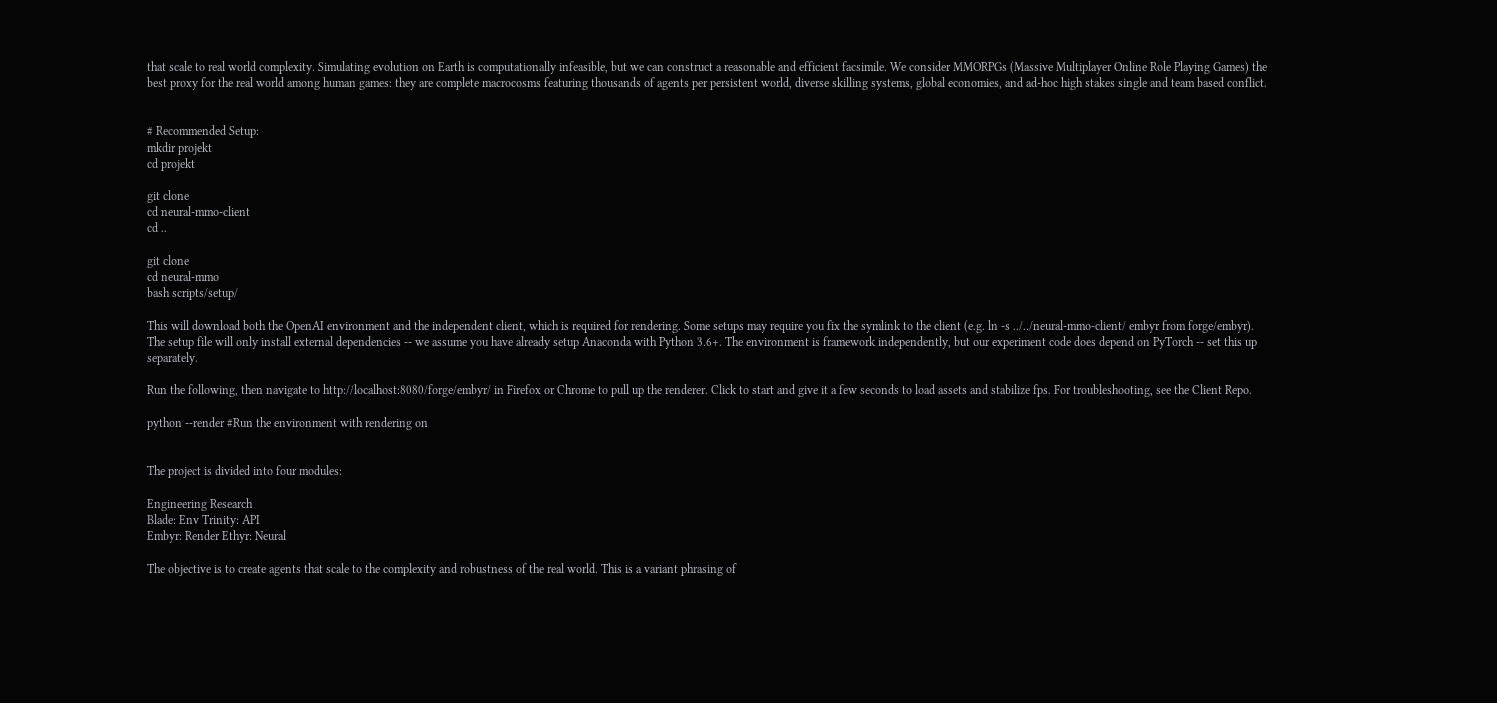that scale to real world complexity. Simulating evolution on Earth is computationally infeasible, but we can construct a reasonable and efficient facsimile. We consider MMORPGs (Massive Multiplayer Online Role Playing Games) the best proxy for the real world among human games: they are complete macrocosms featuring thousands of agents per persistent world, diverse skilling systems, global economies, and ad-hoc high stakes single and team based conflict.


# Recommended Setup:
mkdir projekt
cd projekt

git clone
cd neural-mmo-client
cd ..

git clone
cd neural-mmo
bash scripts/setup/

This will download both the OpenAI environment and the independent client, which is required for rendering. Some setups may require you fix the symlink to the client (e.g. ln -s ../../neural-mmo-client/ embyr from forge/embyr). The setup file will only install external dependencies -- we assume you have already setup Anaconda with Python 3.6+. The environment is framework independently, but our experiment code does depend on PyTorch -- set this up separately.

Run the following, then navigate to http://localhost:8080/forge/embyr/ in Firefox or Chrome to pull up the renderer. Click to start and give it a few seconds to load assets and stabilize fps. For troubleshooting, see the Client Repo.

python --render #Run the environment with rendering on


The project is divided into four modules:

Engineering Research
Blade: Env Trinity: API
Embyr: Render Ethyr: Neural

The objective is to create agents that scale to the complexity and robustness of the real world. This is a variant phrasing of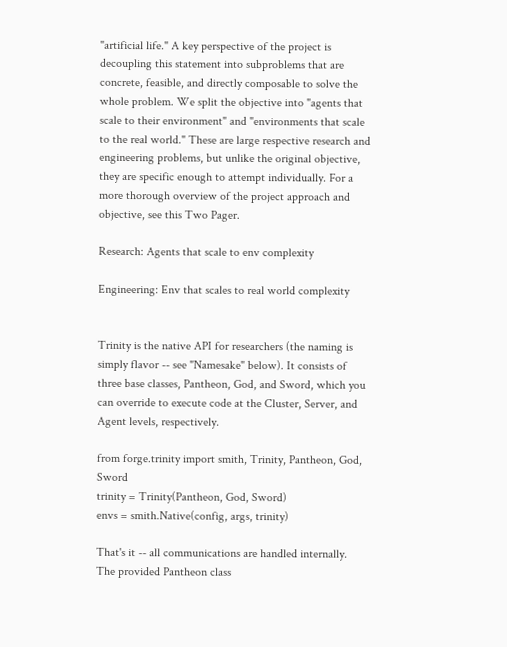"artificial life." A key perspective of the project is decoupling this statement into subproblems that are concrete, feasible, and directly composable to solve the whole problem. We split the objective into "agents that scale to their environment" and "environments that scale to the real world." These are large respective research and engineering problems, but unlike the original objective, they are specific enough to attempt individually. For a more thorough overview of the project approach and objective, see this Two Pager.

Research: Agents that scale to env complexity

Engineering: Env that scales to real world complexity


Trinity is the native API for researchers (the naming is simply flavor -- see "Namesake" below). It consists of three base classes, Pantheon, God, and Sword, which you can override to execute code at the Cluster, Server, and Agent levels, respectively.

from forge.trinity import smith, Trinity, Pantheon, God, Sword
trinity = Trinity(Pantheon, God, Sword)
envs = smith.Native(config, args, trinity)

That's it -- all communications are handled internally. The provided Pantheon class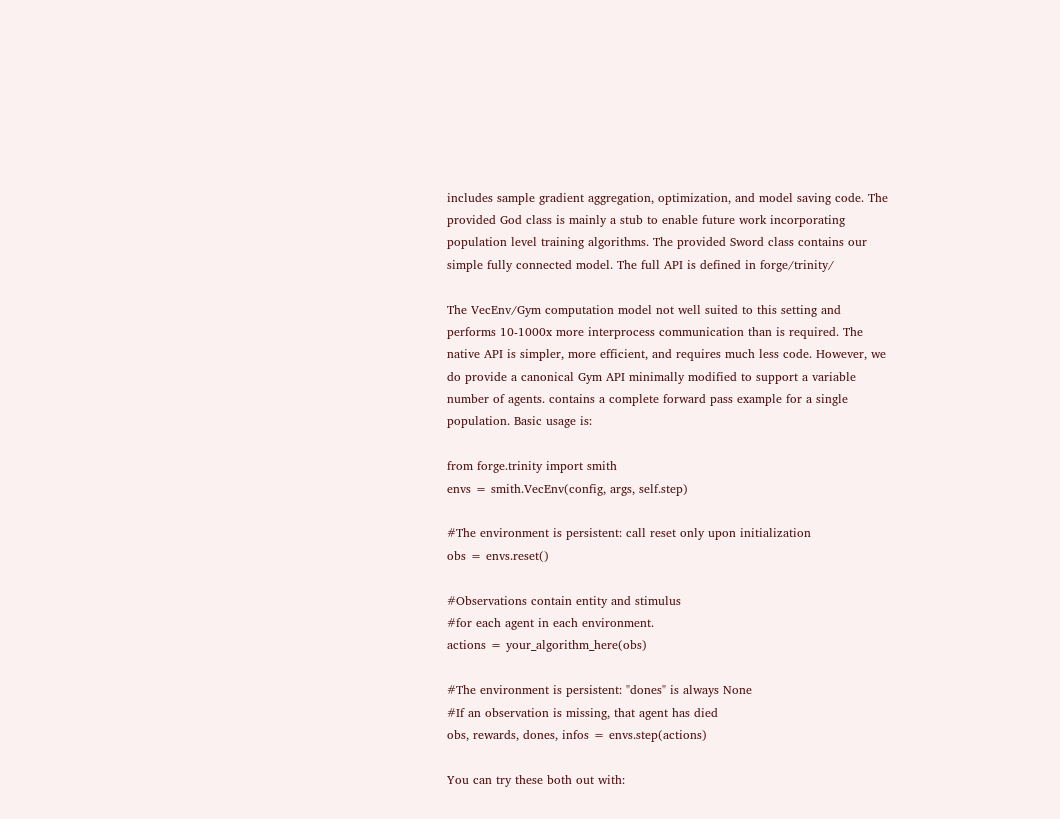includes sample gradient aggregation, optimization, and model saving code. The provided God class is mainly a stub to enable future work incorporating population level training algorithms. The provided Sword class contains our simple fully connected model. The full API is defined in forge/trinity/

The VecEnv/Gym computation model not well suited to this setting and performs 10-1000x more interprocess communication than is required. The native API is simpler, more efficient, and requires much less code. However, we do provide a canonical Gym API minimally modified to support a variable number of agents. contains a complete forward pass example for a single population. Basic usage is:

from forge.trinity import smith
envs = smith.VecEnv(config, args, self.step)

#The environment is persistent: call reset only upon initialization
obs = envs.reset()

#Observations contain entity and stimulus
#for each agent in each environment.
actions = your_algorithm_here(obs)

#The environment is persistent: "dones" is always None
#If an observation is missing, that agent has died
obs, rewards, dones, infos = envs.step(actions)

You can try these both out with: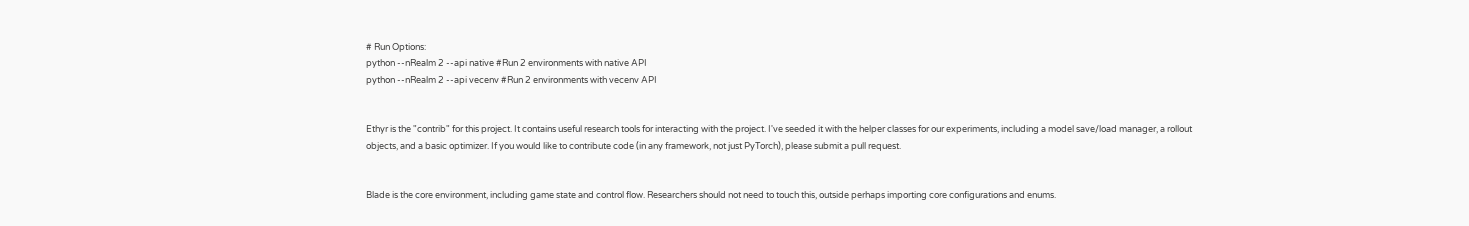# Run Options:
python --nRealm 2 --api native #Run 2 environments with native API
python --nRealm 2 --api vecenv #Run 2 environments with vecenv API


Ethyr is the "contrib" for this project. It contains useful research tools for interacting with the project. I've seeded it with the helper classes for our experiments, including a model save/load manager, a rollout objects, and a basic optimizer. If you would like to contribute code (in any framework, not just PyTorch), please submit a pull request.


Blade is the core environment, including game state and control flow. Researchers should not need to touch this, outside perhaps importing core configurations and enums.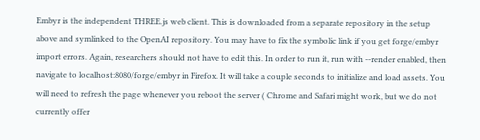Embyr is the independent THREE.js web client. This is downloaded from a separate repository in the setup above and symlinked to the OpenAI repository. You may have to fix the symbolic link if you get forge/embyr import errors. Again, researchers should not have to edit this. In order to run it, run with --render enabled, then navigate to localhost:8080/forge/embyr in Firefox. It will take a couple seconds to initialize and load assets. You will need to refresh the page whenever you reboot the server ( Chrome and Safari might work, but we do not currently offer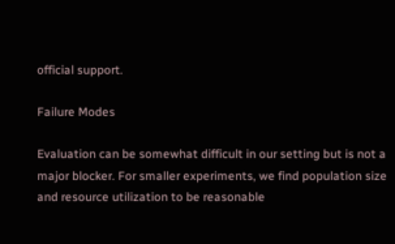official support.

Failure Modes

Evaluation can be somewhat difficult in our setting but is not a major blocker. For smaller experiments, we find population size and resource utilization to be reasonable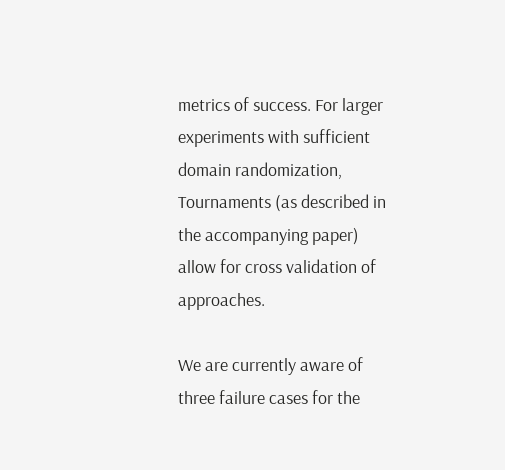metrics of success. For larger experiments with sufficient domain randomization, Tournaments (as described in the accompanying paper) allow for cross validation of approaches.

We are currently aware of three failure cases for the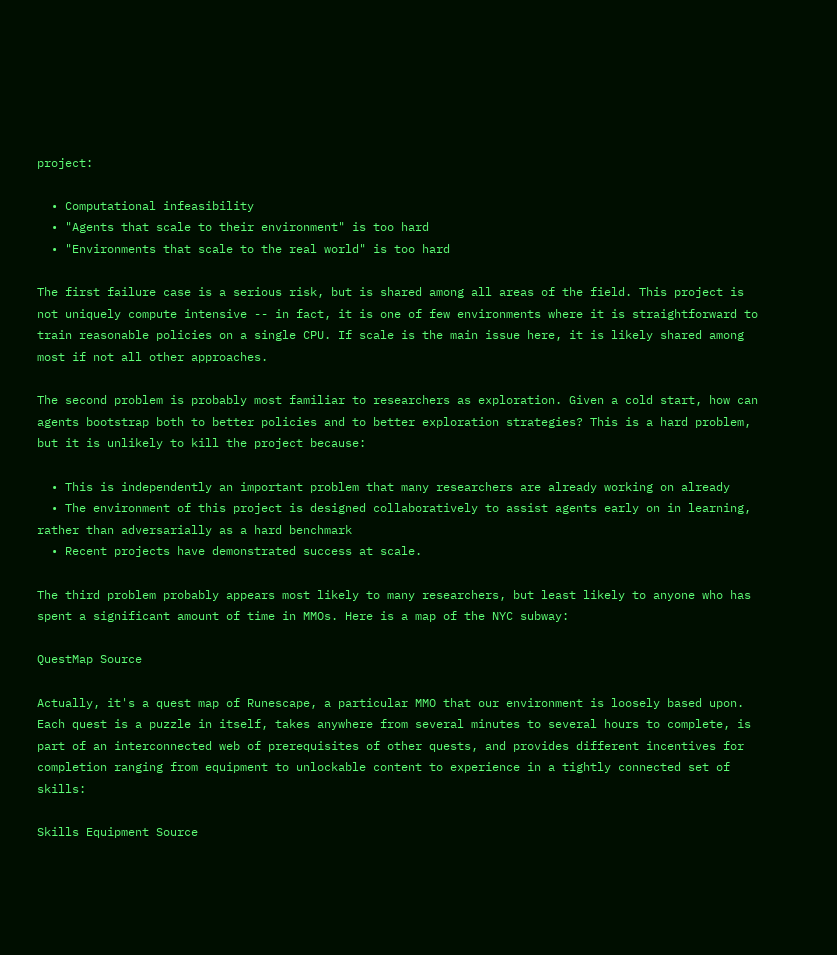project:

  • Computational infeasibility
  • "Agents that scale to their environment" is too hard
  • "Environments that scale to the real world" is too hard

The first failure case is a serious risk, but is shared among all areas of the field. This project is not uniquely compute intensive -- in fact, it is one of few environments where it is straightforward to train reasonable policies on a single CPU. If scale is the main issue here, it is likely shared among most if not all other approaches.

The second problem is probably most familiar to researchers as exploration. Given a cold start, how can agents bootstrap both to better policies and to better exploration strategies? This is a hard problem, but it is unlikely to kill the project because:

  • This is independently an important problem that many researchers are already working on already
  • The environment of this project is designed collaboratively to assist agents early on in learning, rather than adversarially as a hard benchmark
  • Recent projects have demonstrated success at scale.

The third problem probably appears most likely to many researchers, but least likely to anyone who has spent a significant amount of time in MMOs. Here is a map of the NYC subway:

QuestMap Source

Actually, it's a quest map of Runescape, a particular MMO that our environment is loosely based upon. Each quest is a puzzle in itself, takes anywhere from several minutes to several hours to complete, is part of an interconnected web of prerequisites of other quests, and provides different incentives for completion ranging from equipment to unlockable content to experience in a tightly connected set of skills:

Skills Equipment Source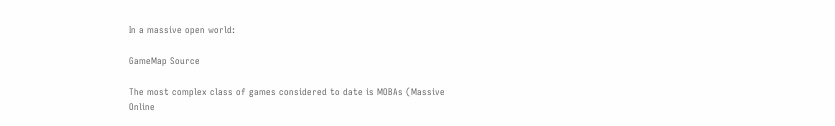In a massive open world:

GameMap Source

The most complex class of games considered to date is MOBAs (Massive Online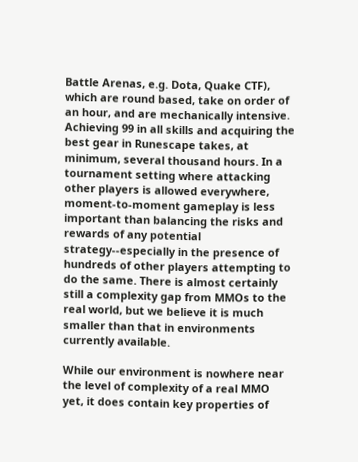Battle Arenas, e.g. Dota, Quake CTF), which are round based, take on order of an hour, and are mechanically intensive. Achieving 99 in all skills and acquiring the best gear in Runescape takes, at minimum, several thousand hours. In a tournament setting where attacking other players is allowed everywhere, moment-to-moment gameplay is less important than balancing the risks and rewards of any potential strategy--especially in the presence of hundreds of other players attempting to do the same. There is almost certainly still a complexity gap from MMOs to the real world, but we believe it is much smaller than that in environments currently available.

While our environment is nowhere near the level of complexity of a real MMO yet, it does contain key properties of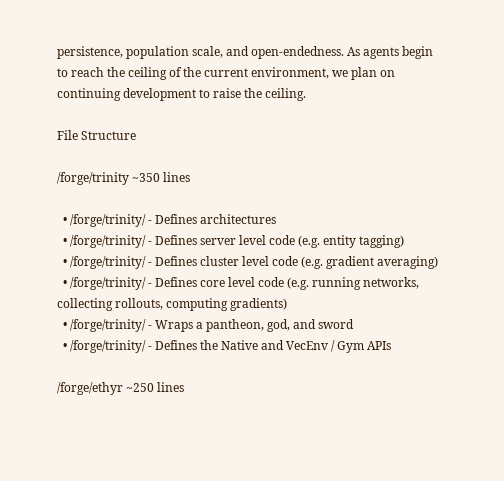persistence, population scale, and open-endedness. As agents begin to reach the ceiling of the current environment, we plan on continuing development to raise the ceiling.

File Structure

/forge/trinity ~350 lines

  • /forge/trinity/ - Defines architectures
  • /forge/trinity/ - Defines server level code (e.g. entity tagging)
  • /forge/trinity/ - Defines cluster level code (e.g. gradient averaging)
  • /forge/trinity/ - Defines core level code (e.g. running networks, collecting rollouts, computing gradients)
  • /forge/trinity/ - Wraps a pantheon, god, and sword
  • /forge/trinity/ - Defines the Native and VecEnv / Gym APIs

/forge/ethyr ~250 lines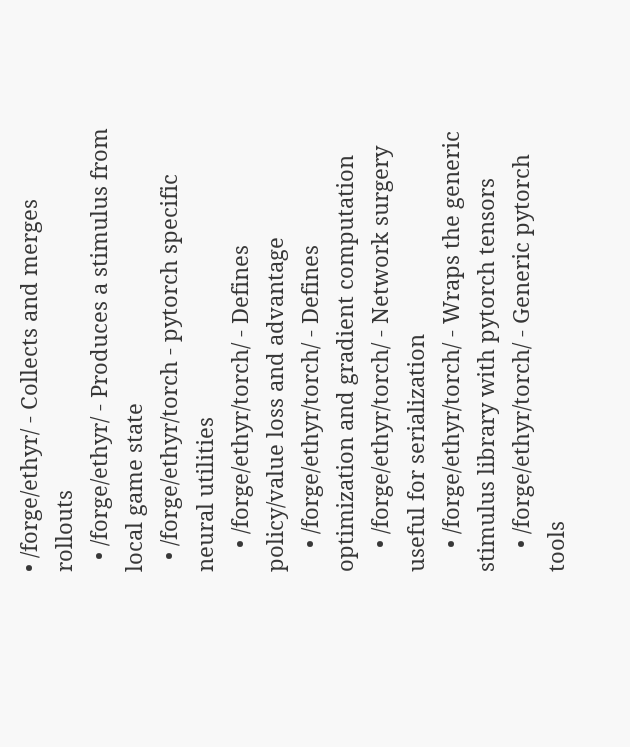• /forge/ethyr/ - Collects and merges rollouts
  • /forge/ethyr/ - Produces a stimulus from local game state
  • /forge/ethyr/torch - pytorch specific neural utilities
    • /forge/ethyr/torch/ - Defines policy/value loss and advantage
    • /forge/ethyr/torch/ - Defines optimization and gradient computation
    • /forge/ethyr/torch/ - Network surgery useful for serialization
    • /forge/ethyr/torch/ - Wraps the generic stimulus library with pytorch tensors
    • /forge/ethyr/torch/ - Generic pytorch tools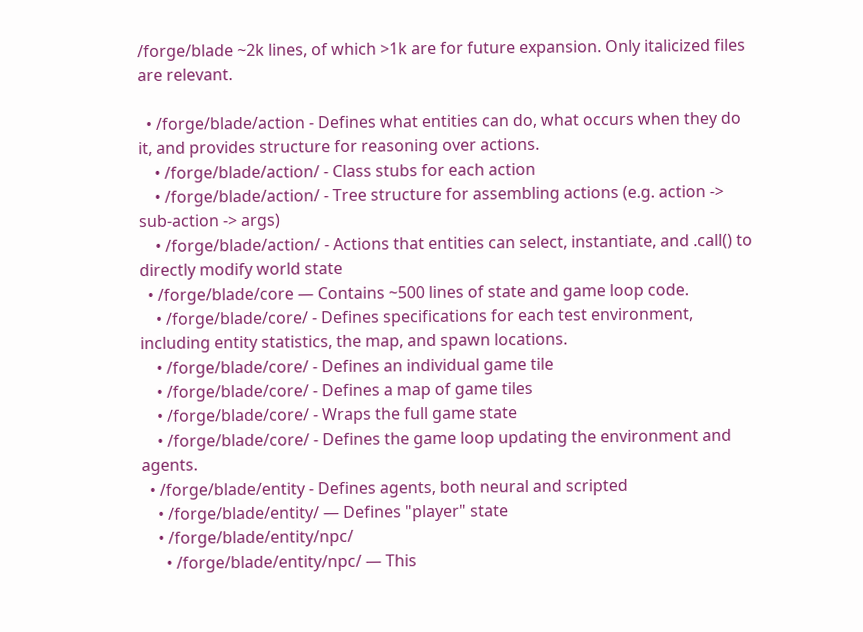/forge/blade ~2k lines, of which >1k are for future expansion. Only italicized files are relevant.

  • /forge/blade/action - Defines what entities can do, what occurs when they do it, and provides structure for reasoning over actions.
    • /forge/blade/action/ - Class stubs for each action
    • /forge/blade/action/ - Tree structure for assembling actions (e.g. action -> sub-action -> args)
    • /forge/blade/action/ - Actions that entities can select, instantiate, and .call() to directly modify world state
  • /forge/blade/core — Contains ~500 lines of state and game loop code.
    • /forge/blade/core/ - Defines specifications for each test environment, including entity statistics, the map, and spawn locations.
    • /forge/blade/core/ - Defines an individual game tile
    • /forge/blade/core/ - Defines a map of game tiles
    • /forge/blade/core/ - Wraps the full game state
    • /forge/blade/core/ - Defines the game loop updating the environment and agents.
  • /forge/blade/entity - Defines agents, both neural and scripted
    • /forge/blade/entity/ — Defines "player" state
    • /forge/blade/entity/npc/
      • /forge/blade/entity/npc/ — This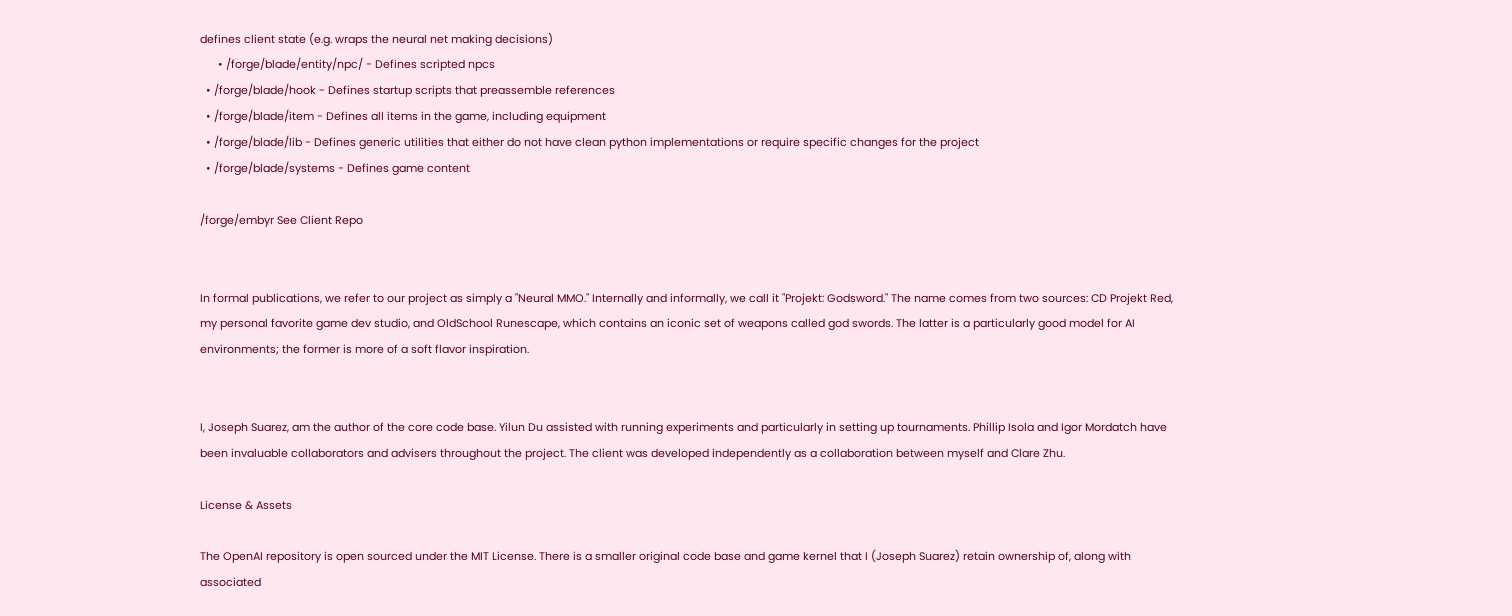defines client state (e.g. wraps the neural net making decisions)
      • /forge/blade/entity/npc/ - Defines scripted npcs
  • /forge/blade/hook - Defines startup scripts that preassemble references
  • /forge/blade/item - Defines all items in the game, including equipment
  • /forge/blade/lib - Defines generic utilities that either do not have clean python implementations or require specific changes for the project
  • /forge/blade/systems - Defines game content

/forge/embyr See Client Repo


In formal publications, we refer to our project as simply a "Neural MMO." Internally and informally, we call it "Projekt: Godsword." The name comes from two sources: CD Projekt Red, my personal favorite game dev studio, and OldSchool Runescape, which contains an iconic set of weapons called god swords. The latter is a particularly good model for AI environments; the former is more of a soft flavor inspiration.


I, Joseph Suarez, am the author of the core code base. Yilun Du assisted with running experiments and particularly in setting up tournaments. Phillip Isola and Igor Mordatch have been invaluable collaborators and advisers throughout the project. The client was developed independently as a collaboration between myself and Clare Zhu.

License & Assets

The OpenAI repository is open sourced under the MIT License. There is a smaller original code base and game kernel that I (Joseph Suarez) retain ownership of, along with associated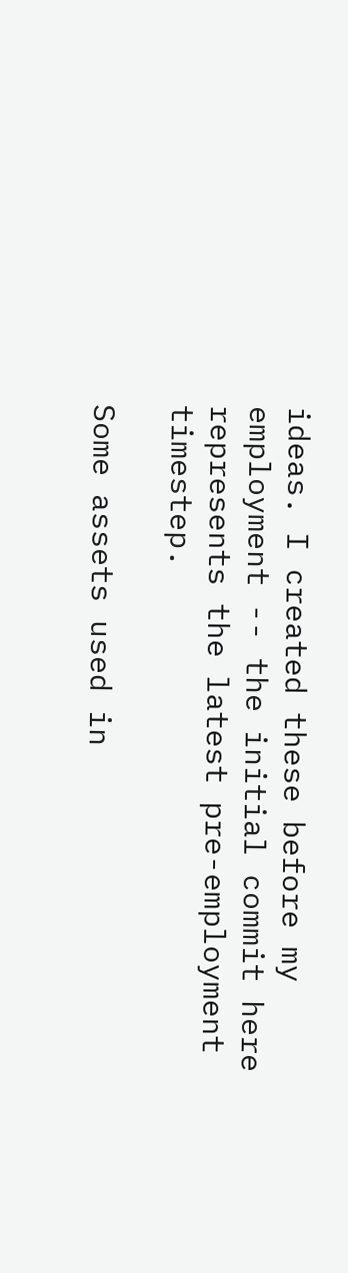ideas. I created these before my employment -- the initial commit here represents the latest pre-employment timestep.

Some assets used in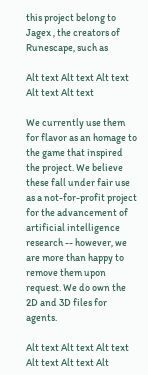this project belong to Jagex , the creators of Runescape, such as

Alt text Alt text Alt text Alt text Alt text

We currently use them for flavor as an homage to the game that inspired the project. We believe these fall under fair use as a not-for-profit project for the advancement of artificial intelligence research -- however, we are more than happy to remove them upon request. We do own the 2D and 3D files for agents.

Alt text Alt text Alt text Alt text Alt text Alt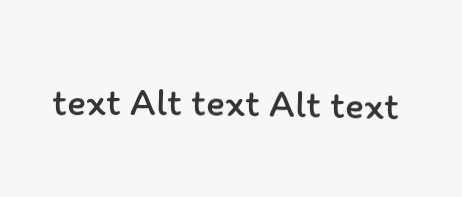text Alt text Alt text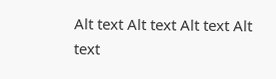Alt text Alt text Alt text Alt text